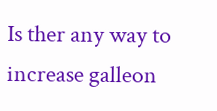Is ther any way to increase galleon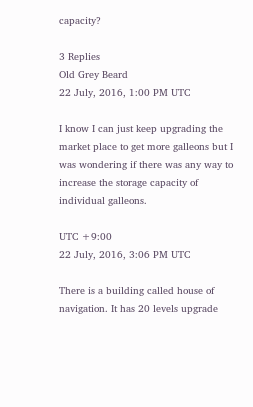capacity?

3 Replies
Old Grey Beard
22 July, 2016, 1:00 PM UTC

I know I can just keep upgrading the market place to get more galleons but I was wondering if there was any way to increase the storage capacity of individual galleons.

UTC +9:00
22 July, 2016, 3:06 PM UTC

There is a building called house of navigation. It has 20 levels upgrade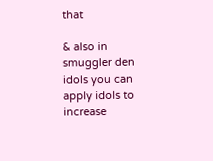that

& also in smuggler den idols you can apply idols to increase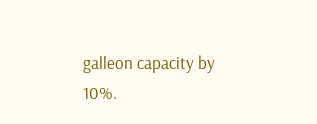galleon capacity by 10%.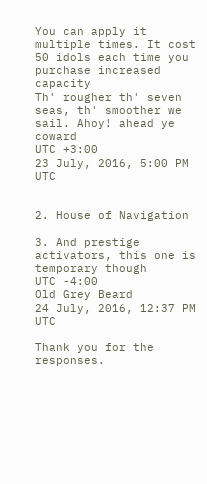You can apply it multiple times. It cost 50 idols each time you purchase increased capacity
Th' rougher th' seven seas, th' smoother we sail. Ahoy! ahead ye coward
UTC +3:00
23 July, 2016, 5:00 PM UTC


2. House of Navigation

3. And prestige activators, this one is temporary though
UTC -4:00
Old Grey Beard
24 July, 2016, 12:37 PM UTC

Thank you for the responses.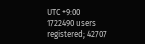UTC +9:00
1722490 users registered; 42707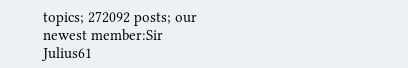topics; 272092 posts; our newest member:Sir Julius61